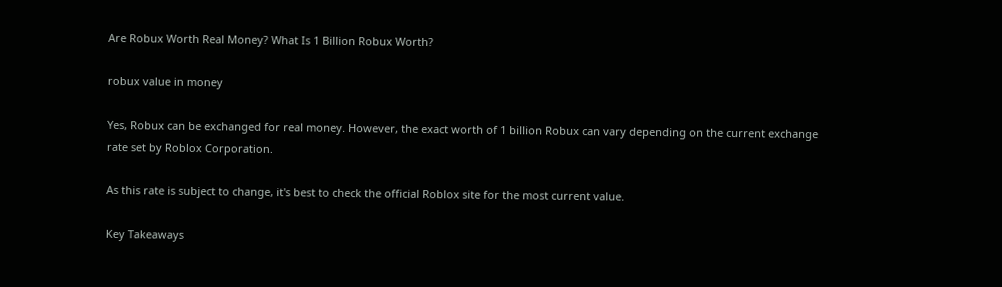Are Robux Worth Real Money? What Is 1 Billion Robux Worth?

robux value in money

Yes, Robux can be exchanged for real money. However, the exact worth of 1 billion Robux can vary depending on the current exchange rate set by Roblox Corporation.

As this rate is subject to change, it's best to check the official Roblox site for the most current value.

Key Takeaways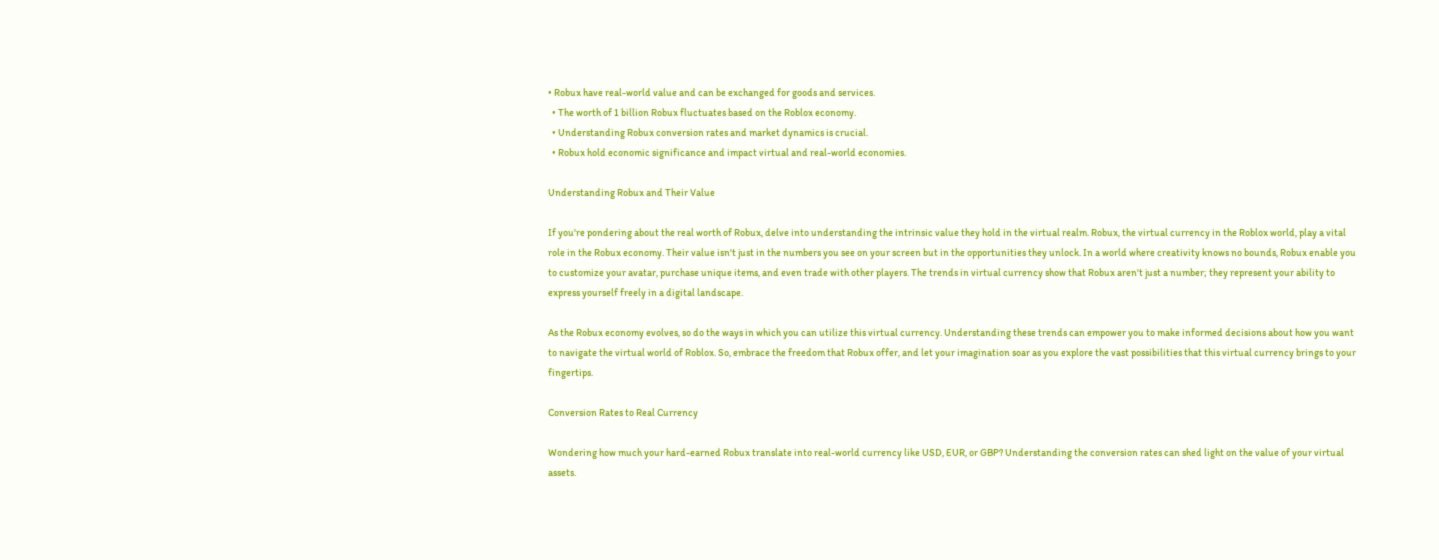• Robux have real-world value and can be exchanged for goods and services.
  • The worth of 1 billion Robux fluctuates based on the Roblox economy.
  • Understanding Robux conversion rates and market dynamics is crucial.
  • Robux hold economic significance and impact virtual and real-world economies.

Understanding Robux and Their Value

If you're pondering about the real worth of Robux, delve into understanding the intrinsic value they hold in the virtual realm. Robux, the virtual currency in the Roblox world, play a vital role in the Robux economy. Their value isn't just in the numbers you see on your screen but in the opportunities they unlock. In a world where creativity knows no bounds, Robux enable you to customize your avatar, purchase unique items, and even trade with other players. The trends in virtual currency show that Robux aren't just a number; they represent your ability to express yourself freely in a digital landscape.

As the Robux economy evolves, so do the ways in which you can utilize this virtual currency. Understanding these trends can empower you to make informed decisions about how you want to navigate the virtual world of Roblox. So, embrace the freedom that Robux offer, and let your imagination soar as you explore the vast possibilities that this virtual currency brings to your fingertips.

Conversion Rates to Real Currency

Wondering how much your hard-earned Robux translate into real-world currency like USD, EUR, or GBP? Understanding the conversion rates can shed light on the value of your virtual assets.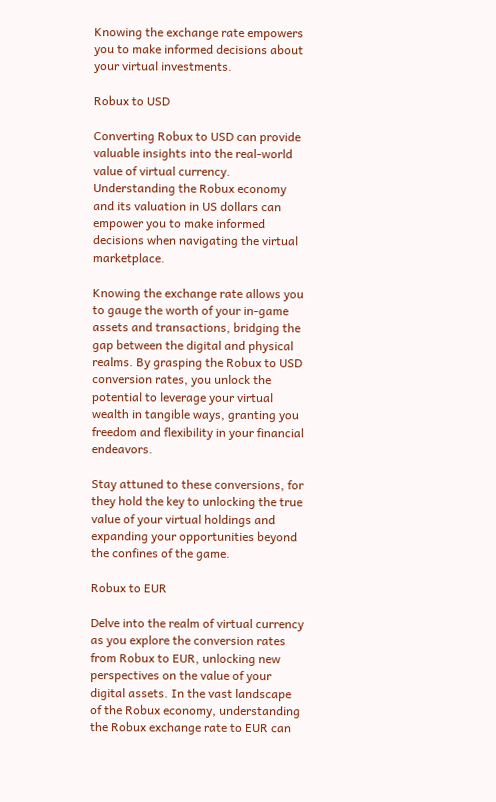Knowing the exchange rate empowers you to make informed decisions about your virtual investments.

Robux to USD

Converting Robux to USD can provide valuable insights into the real-world value of virtual currency. Understanding the Robux economy and its valuation in US dollars can empower you to make informed decisions when navigating the virtual marketplace.

Knowing the exchange rate allows you to gauge the worth of your in-game assets and transactions, bridging the gap between the digital and physical realms. By grasping the Robux to USD conversion rates, you unlock the potential to leverage your virtual wealth in tangible ways, granting you freedom and flexibility in your financial endeavors.

Stay attuned to these conversions, for they hold the key to unlocking the true value of your virtual holdings and expanding your opportunities beyond the confines of the game.

Robux to EUR

Delve into the realm of virtual currency as you explore the conversion rates from Robux to EUR, unlocking new perspectives on the value of your digital assets. In the vast landscape of the Robux economy, understanding the Robux exchange rate to EUR can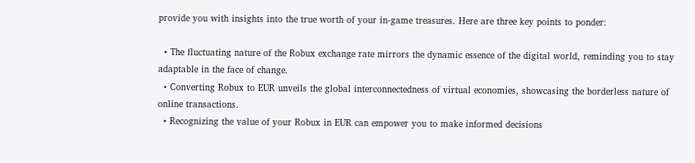provide you with insights into the true worth of your in-game treasures. Here are three key points to ponder:

  • The fluctuating nature of the Robux exchange rate mirrors the dynamic essence of the digital world, reminding you to stay adaptable in the face of change.
  • Converting Robux to EUR unveils the global interconnectedness of virtual economies, showcasing the borderless nature of online transactions.
  • Recognizing the value of your Robux in EUR can empower you to make informed decisions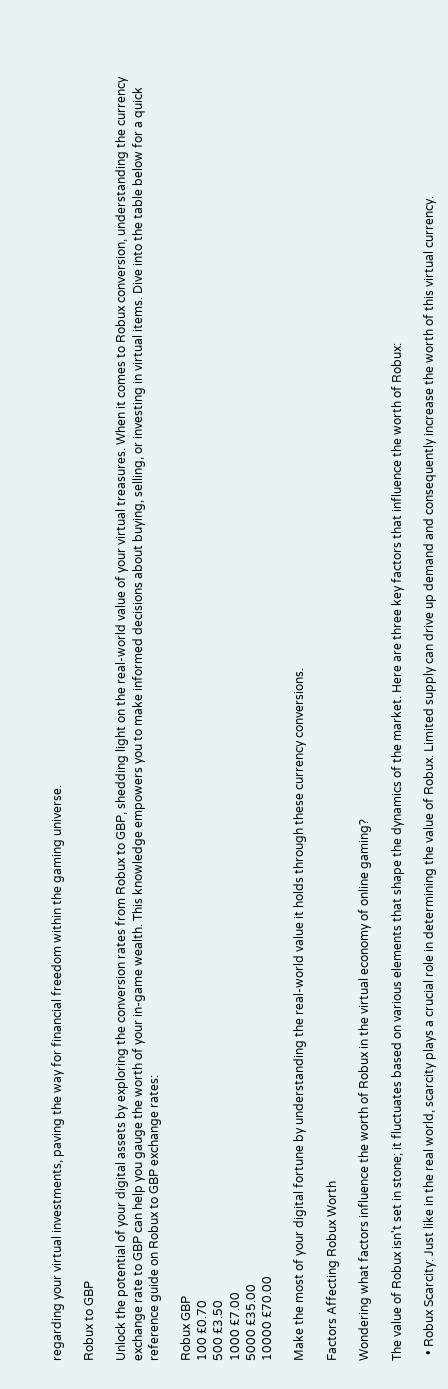regarding your virtual investments, paving the way for financial freedom within the gaming universe.

Robux to GBP

Unlock the potential of your digital assets by exploring the conversion rates from Robux to GBP, shedding light on the real-world value of your virtual treasures. When it comes to Robux conversion, understanding the currency exchange rate to GBP can help you gauge the worth of your in-game wealth. This knowledge empowers you to make informed decisions about buying, selling, or investing in virtual items. Dive into the table below for a quick reference guide on Robux to GBP exchange rates:

Robux GBP
100 £0.70
500 £3.50
1000 £7.00
5000 £35.00
10000 £70.00

Make the most of your digital fortune by understanding the real-world value it holds through these currency conversions.

Factors Affecting Robux Worth

Wondering what factors influence the worth of Robux in the virtual economy of online gaming?

The value of Robux isn't set in stone; it fluctuates based on various elements that shape the dynamics of the market. Here are three key factors that influence the worth of Robux:

  • Robux Scarcity: Just like in the real world, scarcity plays a crucial role in determining the value of Robux. Limited supply can drive up demand and consequently increase the worth of this virtual currency.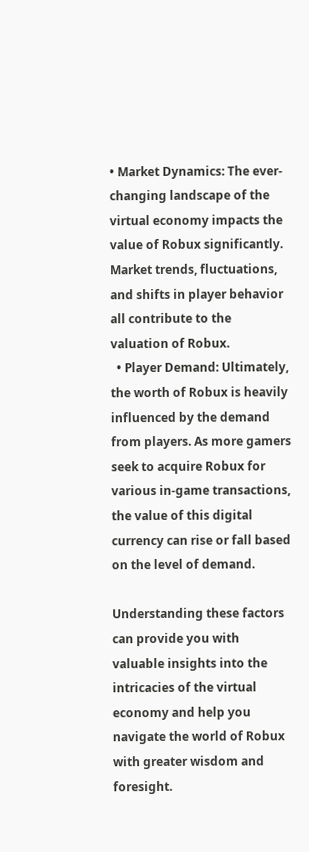• Market Dynamics: The ever-changing landscape of the virtual economy impacts the value of Robux significantly. Market trends, fluctuations, and shifts in player behavior all contribute to the valuation of Robux.
  • Player Demand: Ultimately, the worth of Robux is heavily influenced by the demand from players. As more gamers seek to acquire Robux for various in-game transactions, the value of this digital currency can rise or fall based on the level of demand.

Understanding these factors can provide you with valuable insights into the intricacies of the virtual economy and help you navigate the world of Robux with greater wisdom and foresight.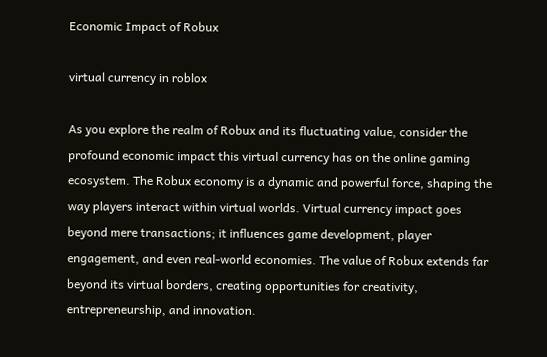Economic Impact of Robux

virtual currency in roblox

As you explore the realm of Robux and its fluctuating value, consider the profound economic impact this virtual currency has on the online gaming ecosystem. The Robux economy is a dynamic and powerful force, shaping the way players interact within virtual worlds. Virtual currency impact goes beyond mere transactions; it influences game development, player engagement, and even real-world economies. The value of Robux extends far beyond its virtual borders, creating opportunities for creativity, entrepreneurship, and innovation.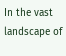In the vast landscape of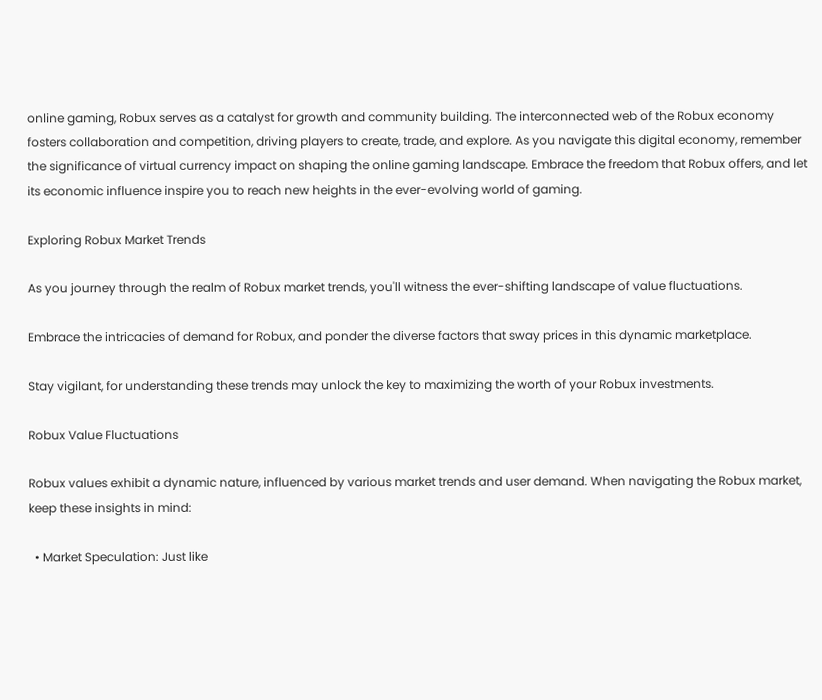online gaming, Robux serves as a catalyst for growth and community building. The interconnected web of the Robux economy fosters collaboration and competition, driving players to create, trade, and explore. As you navigate this digital economy, remember the significance of virtual currency impact on shaping the online gaming landscape. Embrace the freedom that Robux offers, and let its economic influence inspire you to reach new heights in the ever-evolving world of gaming.

Exploring Robux Market Trends

As you journey through the realm of Robux market trends, you'll witness the ever-shifting landscape of value fluctuations.

Embrace the intricacies of demand for Robux, and ponder the diverse factors that sway prices in this dynamic marketplace.

Stay vigilant, for understanding these trends may unlock the key to maximizing the worth of your Robux investments.

Robux Value Fluctuations

Robux values exhibit a dynamic nature, influenced by various market trends and user demand. When navigating the Robux market, keep these insights in mind:

  • Market Speculation: Just like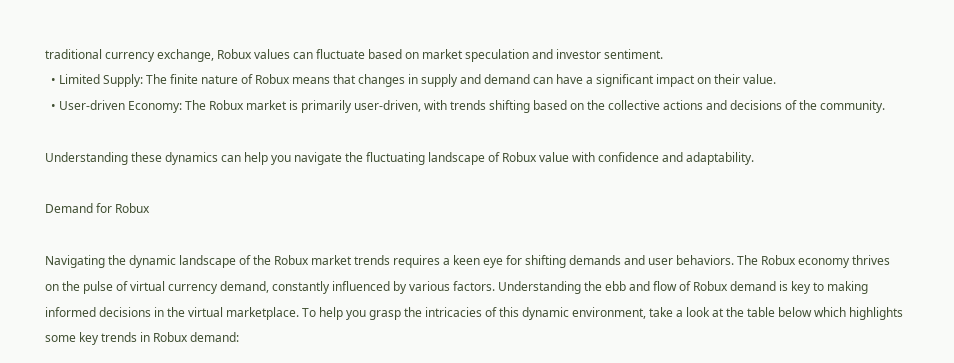traditional currency exchange, Robux values can fluctuate based on market speculation and investor sentiment.
  • Limited Supply: The finite nature of Robux means that changes in supply and demand can have a significant impact on their value.
  • User-driven Economy: The Robux market is primarily user-driven, with trends shifting based on the collective actions and decisions of the community.

Understanding these dynamics can help you navigate the fluctuating landscape of Robux value with confidence and adaptability.

Demand for Robux

Navigating the dynamic landscape of the Robux market trends requires a keen eye for shifting demands and user behaviors. The Robux economy thrives on the pulse of virtual currency demand, constantly influenced by various factors. Understanding the ebb and flow of Robux demand is key to making informed decisions in the virtual marketplace. To help you grasp the intricacies of this dynamic environment, take a look at the table below which highlights some key trends in Robux demand: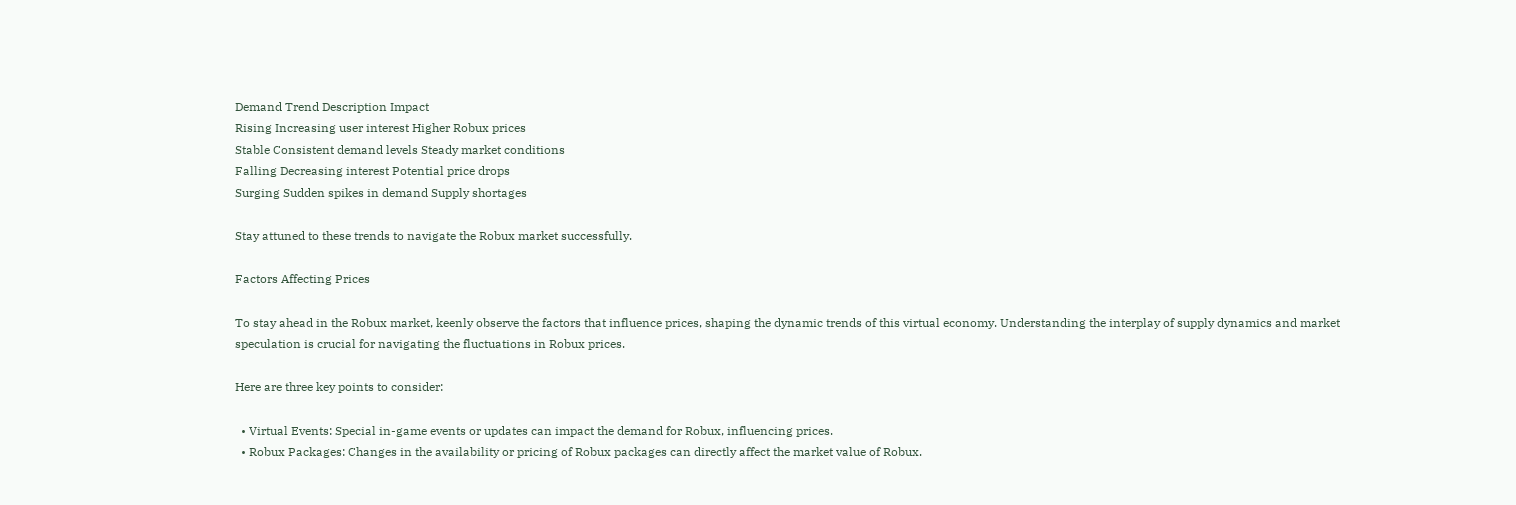Demand Trend Description Impact
Rising Increasing user interest Higher Robux prices
Stable Consistent demand levels Steady market conditions
Falling Decreasing interest Potential price drops
Surging Sudden spikes in demand Supply shortages

Stay attuned to these trends to navigate the Robux market successfully.

Factors Affecting Prices

To stay ahead in the Robux market, keenly observe the factors that influence prices, shaping the dynamic trends of this virtual economy. Understanding the interplay of supply dynamics and market speculation is crucial for navigating the fluctuations in Robux prices.

Here are three key points to consider:

  • Virtual Events: Special in-game events or updates can impact the demand for Robux, influencing prices.
  • Robux Packages: Changes in the availability or pricing of Robux packages can directly affect the market value of Robux.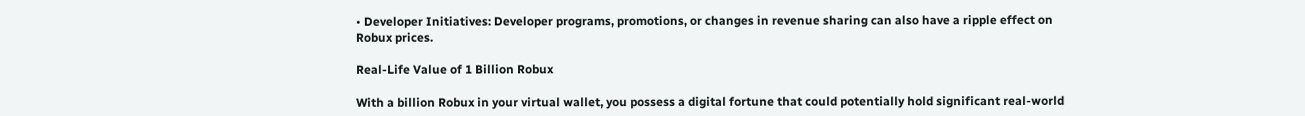• Developer Initiatives: Developer programs, promotions, or changes in revenue sharing can also have a ripple effect on Robux prices.

Real-Life Value of 1 Billion Robux

With a billion Robux in your virtual wallet, you possess a digital fortune that could potentially hold significant real-world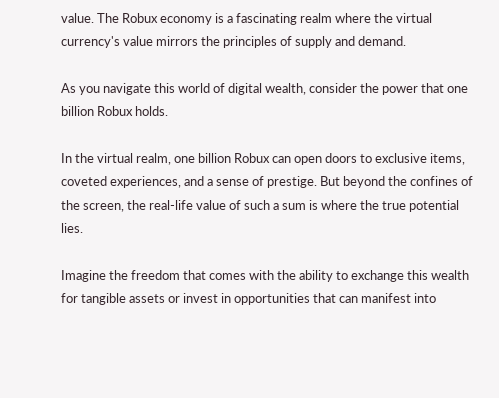value. The Robux economy is a fascinating realm where the virtual currency's value mirrors the principles of supply and demand.

As you navigate this world of digital wealth, consider the power that one billion Robux holds.

In the virtual realm, one billion Robux can open doors to exclusive items, coveted experiences, and a sense of prestige. But beyond the confines of the screen, the real-life value of such a sum is where the true potential lies.

Imagine the freedom that comes with the ability to exchange this wealth for tangible assets or invest in opportunities that can manifest into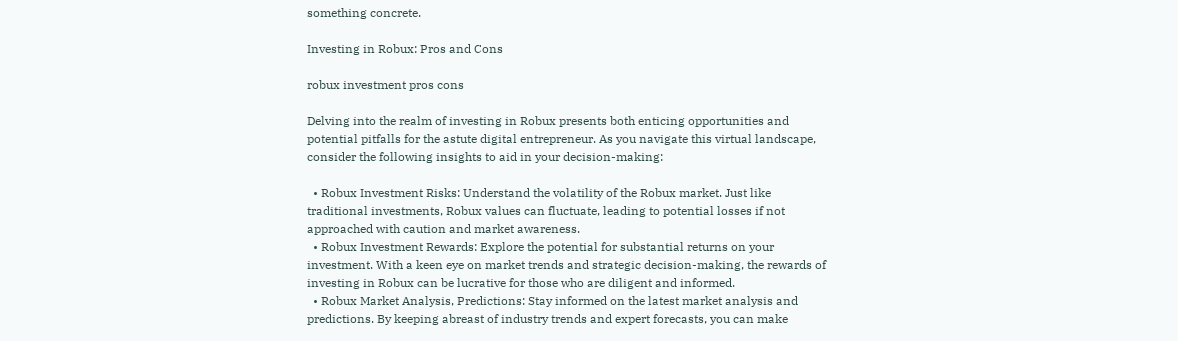something concrete.

Investing in Robux: Pros and Cons

robux investment pros cons

Delving into the realm of investing in Robux presents both enticing opportunities and potential pitfalls for the astute digital entrepreneur. As you navigate this virtual landscape, consider the following insights to aid in your decision-making:

  • Robux Investment Risks: Understand the volatility of the Robux market. Just like traditional investments, Robux values can fluctuate, leading to potential losses if not approached with caution and market awareness.
  • Robux Investment Rewards: Explore the potential for substantial returns on your investment. With a keen eye on market trends and strategic decision-making, the rewards of investing in Robux can be lucrative for those who are diligent and informed.
  • Robux Market Analysis, Predictions: Stay informed on the latest market analysis and predictions. By keeping abreast of industry trends and expert forecasts, you can make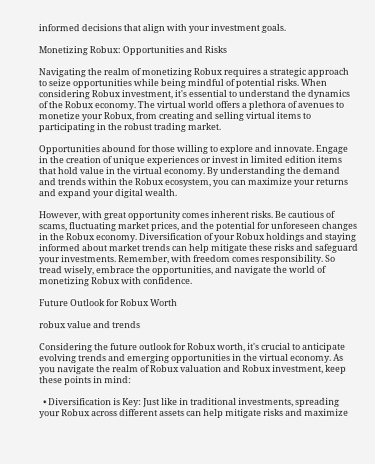informed decisions that align with your investment goals.

Monetizing Robux: Opportunities and Risks

Navigating the realm of monetizing Robux requires a strategic approach to seize opportunities while being mindful of potential risks. When considering Robux investment, it's essential to understand the dynamics of the Robux economy. The virtual world offers a plethora of avenues to monetize your Robux, from creating and selling virtual items to participating in the robust trading market.

Opportunities abound for those willing to explore and innovate. Engage in the creation of unique experiences or invest in limited edition items that hold value in the virtual economy. By understanding the demand and trends within the Robux ecosystem, you can maximize your returns and expand your digital wealth.

However, with great opportunity comes inherent risks. Be cautious of scams, fluctuating market prices, and the potential for unforeseen changes in the Robux economy. Diversification of your Robux holdings and staying informed about market trends can help mitigate these risks and safeguard your investments. Remember, with freedom comes responsibility. So tread wisely, embrace the opportunities, and navigate the world of monetizing Robux with confidence.

Future Outlook for Robux Worth

robux value and trends

Considering the future outlook for Robux worth, it's crucial to anticipate evolving trends and emerging opportunities in the virtual economy. As you navigate the realm of Robux valuation and Robux investment, keep these points in mind:

  • Diversification is Key: Just like in traditional investments, spreading your Robux across different assets can help mitigate risks and maximize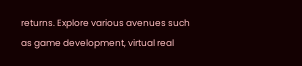returns. Explore various avenues such as game development, virtual real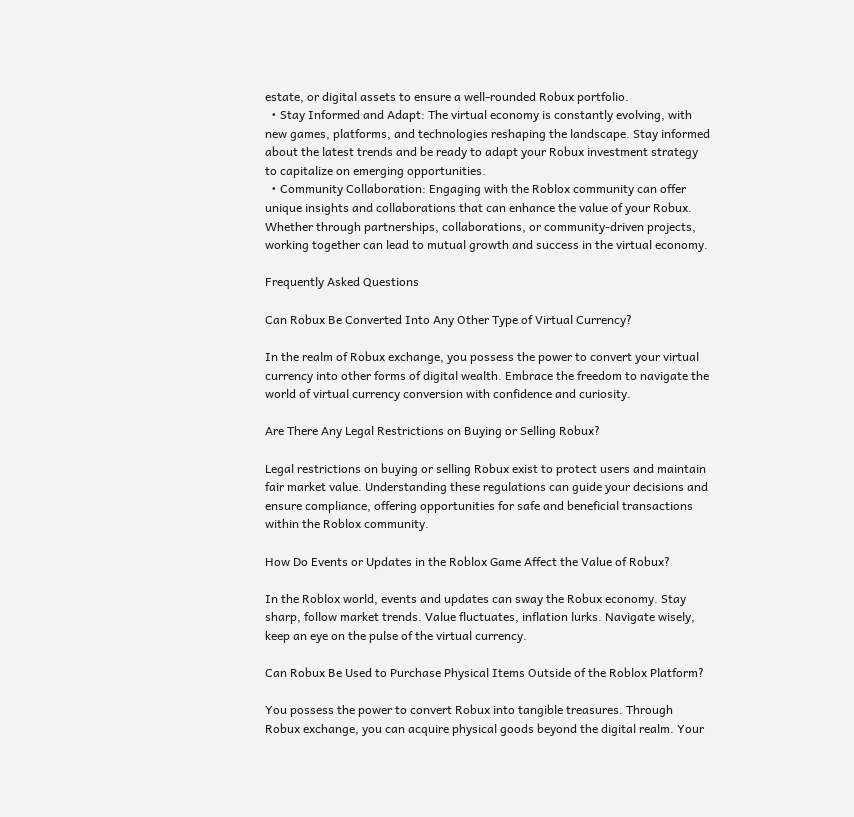estate, or digital assets to ensure a well-rounded Robux portfolio.
  • Stay Informed and Adapt: The virtual economy is constantly evolving, with new games, platforms, and technologies reshaping the landscape. Stay informed about the latest trends and be ready to adapt your Robux investment strategy to capitalize on emerging opportunities.
  • Community Collaboration: Engaging with the Roblox community can offer unique insights and collaborations that can enhance the value of your Robux. Whether through partnerships, collaborations, or community-driven projects, working together can lead to mutual growth and success in the virtual economy.

Frequently Asked Questions

Can Robux Be Converted Into Any Other Type of Virtual Currency?

In the realm of Robux exchange, you possess the power to convert your virtual currency into other forms of digital wealth. Embrace the freedom to navigate the world of virtual currency conversion with confidence and curiosity.

Are There Any Legal Restrictions on Buying or Selling Robux?

Legal restrictions on buying or selling Robux exist to protect users and maintain fair market value. Understanding these regulations can guide your decisions and ensure compliance, offering opportunities for safe and beneficial transactions within the Roblox community.

How Do Events or Updates in the Roblox Game Affect the Value of Robux?

In the Roblox world, events and updates can sway the Robux economy. Stay sharp, follow market trends. Value fluctuates, inflation lurks. Navigate wisely, keep an eye on the pulse of the virtual currency.

Can Robux Be Used to Purchase Physical Items Outside of the Roblox Platform?

You possess the power to convert Robux into tangible treasures. Through Robux exchange, you can acquire physical goods beyond the digital realm. Your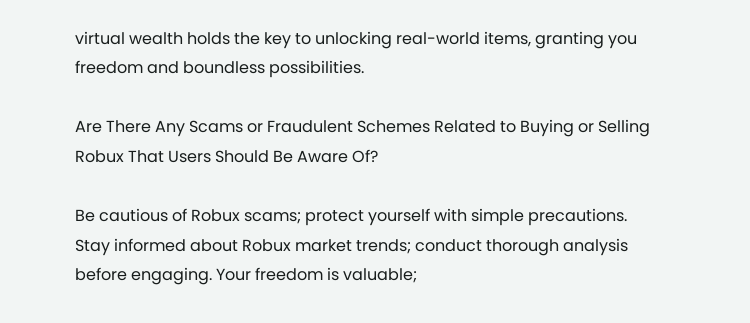virtual wealth holds the key to unlocking real-world items, granting you freedom and boundless possibilities.

Are There Any Scams or Fraudulent Schemes Related to Buying or Selling Robux That Users Should Be Aware Of?

Be cautious of Robux scams; protect yourself with simple precautions. Stay informed about Robux market trends; conduct thorough analysis before engaging. Your freedom is valuable;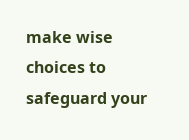make wise choices to safeguard your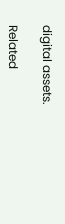digital assets.

Related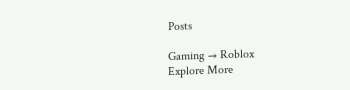Posts

Gaming → Roblox
Explore More